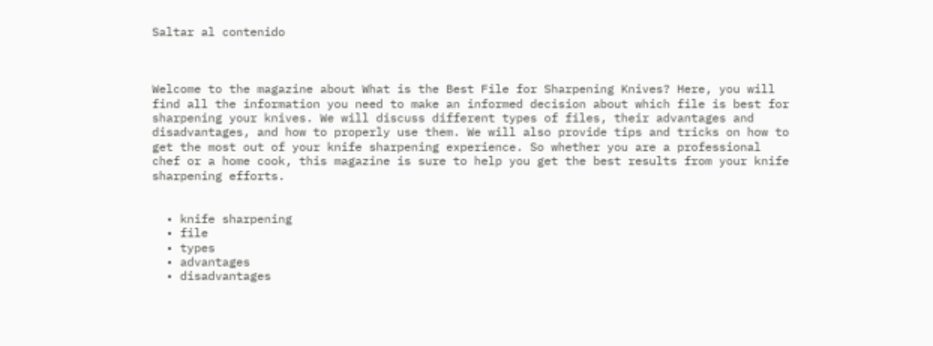Saltar al contenido



Welcome to the magazine about What is the Best File for Sharpening Knives? Here, you will find all the information you need to make an informed decision about which file is best for sharpening your knives. We will discuss different types of files, their advantages and disadvantages, and how to properly use them. We will also provide tips and tricks on how to get the most out of your knife sharpening experience. So whether you are a professional chef or a home cook, this magazine is sure to help you get the best results from your knife sharpening efforts.


  • knife sharpening
  • file
  • types
  • advantages
  • disadvantages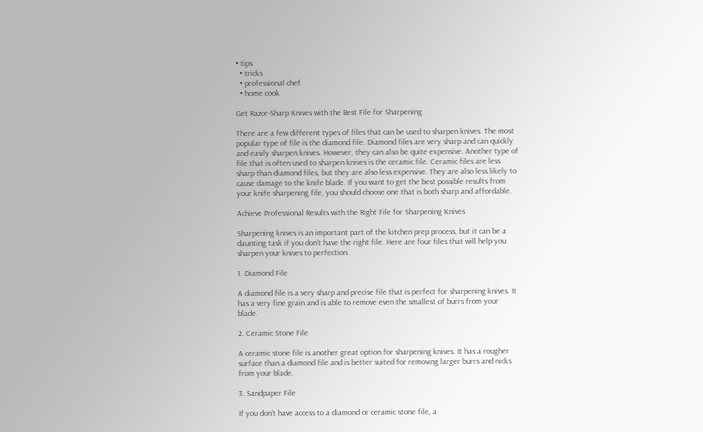• tips
  • tricks
  • professional chef
  • home cook

Get Razor-Sharp Knives with the Best File for Sharpening

There are a few different types of files that can be used to sharpen knives. The most popular type of file is the diamond file. Diamond files are very sharp and can quickly and easily sharpen knives. However, they can also be quite expensive. Another type of file that is often used to sharpen knives is the ceramic file. Ceramic files are less sharp than diamond files, but they are also less expensive. They are also less likely to cause damage to the knife blade. If you want to get the best possible results from your knife sharpening file, you should choose one that is both sharp and affordable.

Achieve Professional Results with the Right File for Sharpening Knives

Sharpening knives is an important part of the kitchen prep process, but it can be a daunting task if you don’t have the right file. Here are four files that will help you sharpen your knives to perfection.

1. Diamond File

A diamond file is a very sharp and precise file that is perfect for sharpening knives. It has a very fine grain and is able to remove even the smallest of burrs from your blade.

2. Ceramic Stone File

A ceramic stone file is another great option for sharpening knives. It has a rougher surface than a diamond file and is better suited for removing larger burrs and nicks from your blade.

3. Sandpaper File

If you don’t have access to a diamond or ceramic stone file, a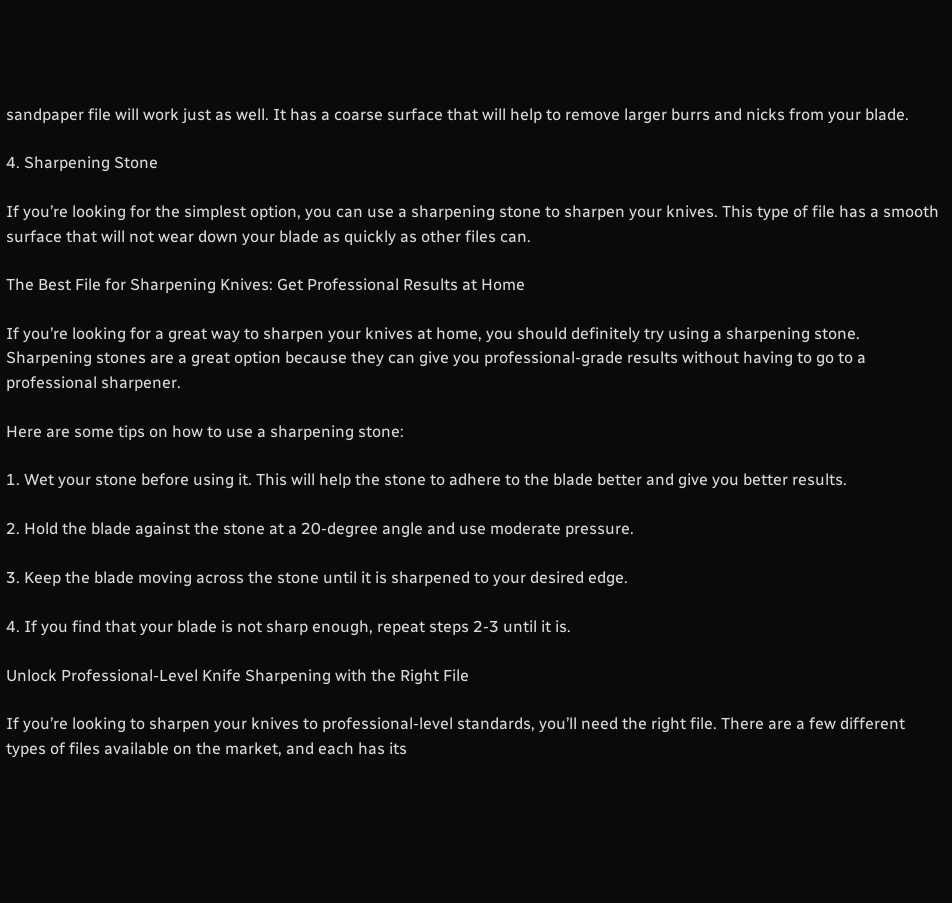sandpaper file will work just as well. It has a coarse surface that will help to remove larger burrs and nicks from your blade.

4. Sharpening Stone

If you’re looking for the simplest option, you can use a sharpening stone to sharpen your knives. This type of file has a smooth surface that will not wear down your blade as quickly as other files can.

The Best File for Sharpening Knives: Get Professional Results at Home

If you’re looking for a great way to sharpen your knives at home, you should definitely try using a sharpening stone. Sharpening stones are a great option because they can give you professional-grade results without having to go to a professional sharpener.

Here are some tips on how to use a sharpening stone:

1. Wet your stone before using it. This will help the stone to adhere to the blade better and give you better results.

2. Hold the blade against the stone at a 20-degree angle and use moderate pressure.

3. Keep the blade moving across the stone until it is sharpened to your desired edge.

4. If you find that your blade is not sharp enough, repeat steps 2-3 until it is.

Unlock Professional-Level Knife Sharpening with the Right File

If you’re looking to sharpen your knives to professional-level standards, you’ll need the right file. There are a few different types of files available on the market, and each has its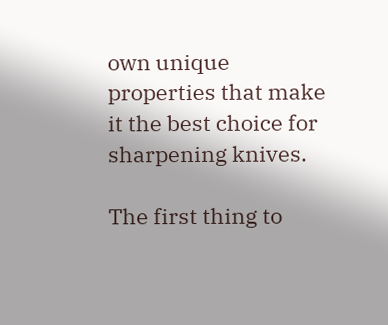own unique properties that make it the best choice for sharpening knives.

The first thing to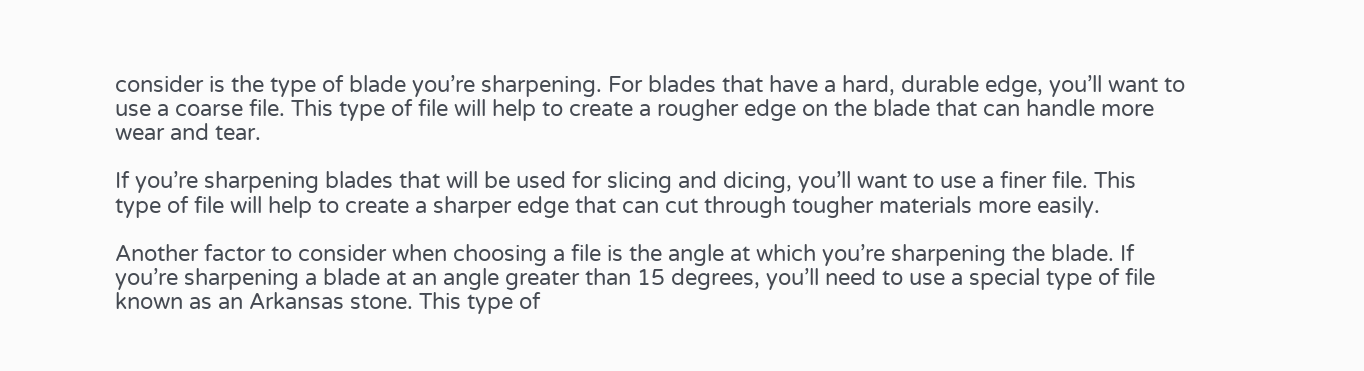consider is the type of blade you’re sharpening. For blades that have a hard, durable edge, you’ll want to use a coarse file. This type of file will help to create a rougher edge on the blade that can handle more wear and tear.

If you’re sharpening blades that will be used for slicing and dicing, you’ll want to use a finer file. This type of file will help to create a sharper edge that can cut through tougher materials more easily.

Another factor to consider when choosing a file is the angle at which you’re sharpening the blade. If you’re sharpening a blade at an angle greater than 15 degrees, you’ll need to use a special type of file known as an Arkansas stone. This type of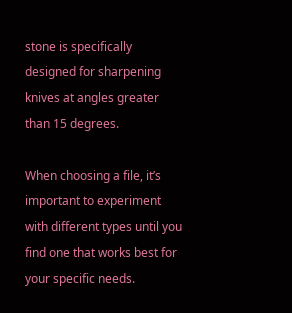stone is specifically designed for sharpening knives at angles greater than 15 degrees.

When choosing a file, it’s important to experiment with different types until you find one that works best for your specific needs.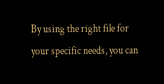By using the right file for your specific needs, you can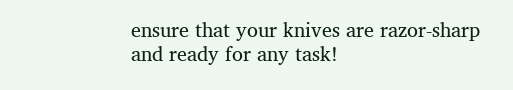ensure that your knives are razor-sharp and ready for any task!